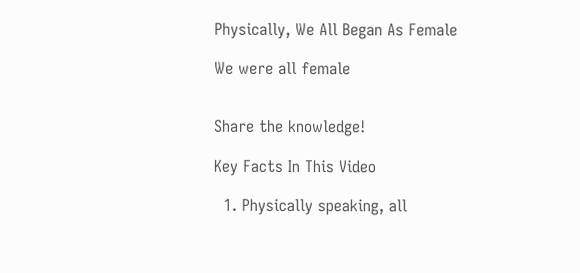Physically, We All Began As Female

We were all female


Share the knowledge!

Key Facts In This Video

  1. Physically speaking, all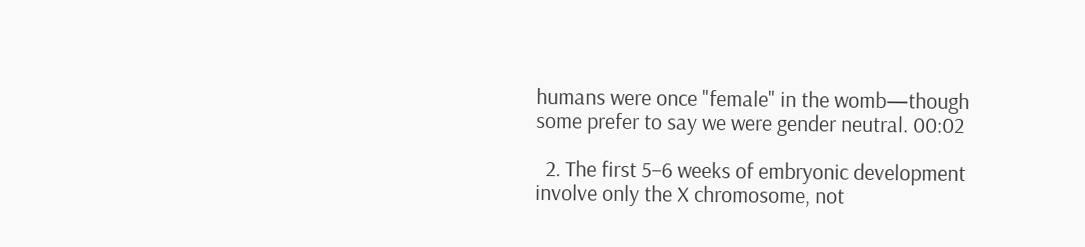humans were once "female" in the womb—though some prefer to say we were gender neutral. 00:02

  2. The first 5–6 weeks of embryonic development involve only the X chromosome, not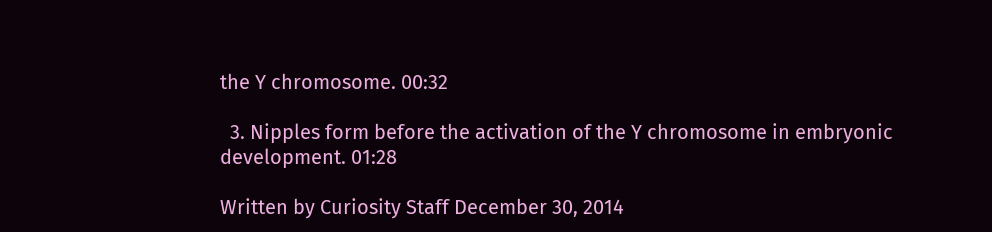the Y chromosome. 00:32

  3. Nipples form before the activation of the Y chromosome in embryonic development. 01:28

Written by Curiosity Staff December 30, 2014